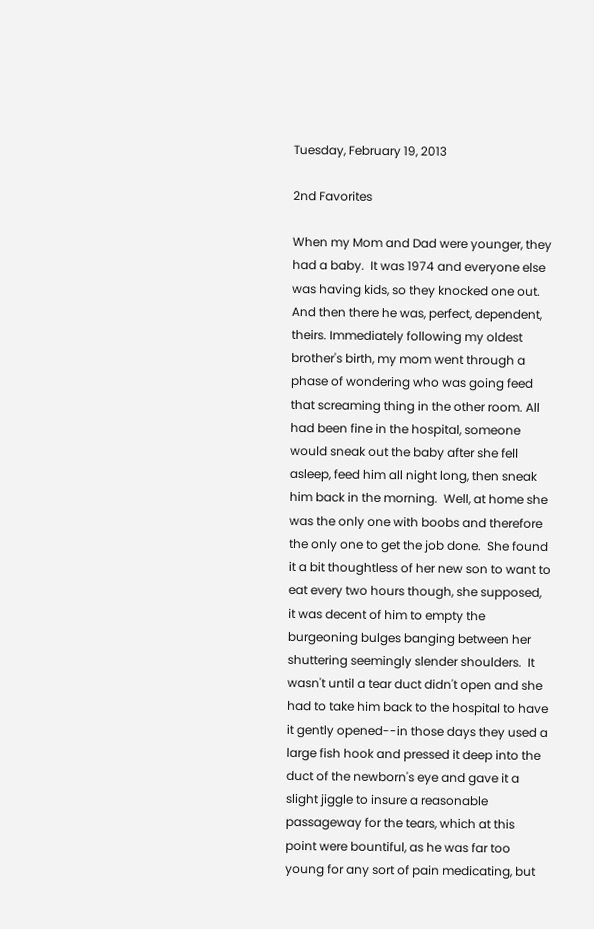Tuesday, February 19, 2013

2nd Favorites

When my Mom and Dad were younger, they had a baby.  It was 1974 and everyone else was having kids, so they knocked one out. And then there he was, perfect, dependent, theirs. Immediately following my oldest brother's birth, my mom went through a phase of wondering who was going feed that screaming thing in the other room. All had been fine in the hospital, someone would sneak out the baby after she fell asleep, feed him all night long, then sneak him back in the morning.  Well, at home she was the only one with boobs and therefore the only one to get the job done.  She found it a bit thoughtless of her new son to want to eat every two hours though, she supposed, it was decent of him to empty the burgeoning bulges banging between her shuttering seemingly slender shoulders.  It wasn't until a tear duct didn't open and she had to take him back to the hospital to have it gently opened--in those days they used a large fish hook and pressed it deep into the duct of the newborn's eye and gave it a slight jiggle to insure a reasonable passageway for the tears, which at this point were bountiful, as he was far too young for any sort of pain medicating, but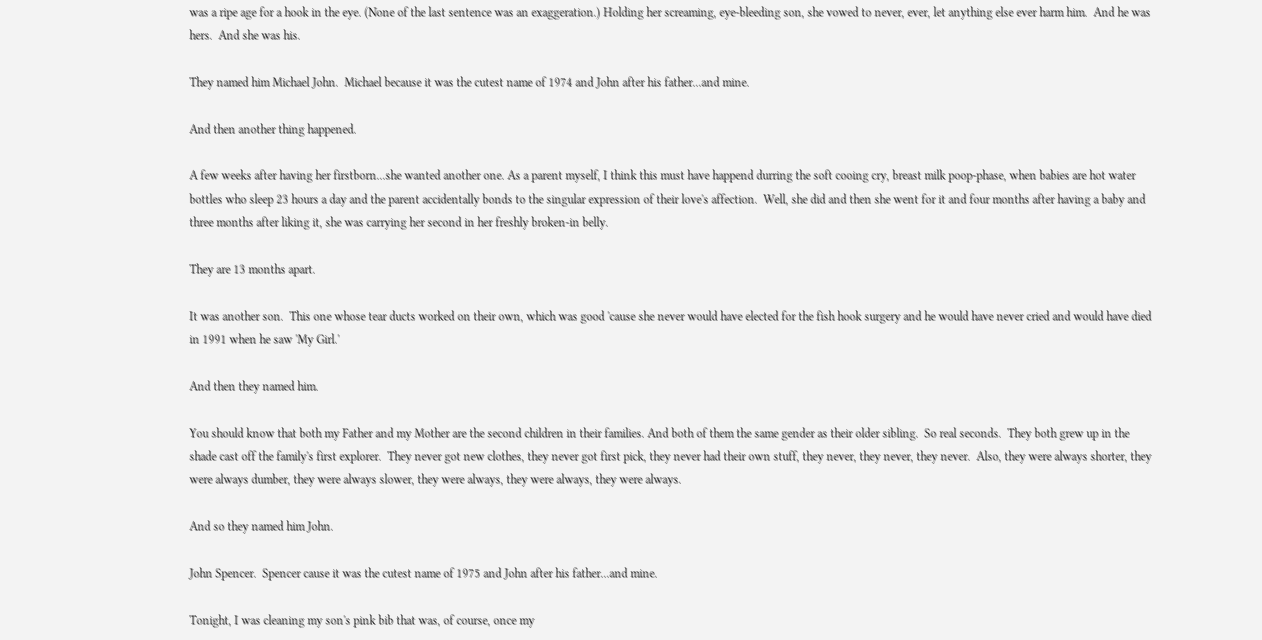was a ripe age for a hook in the eye. (None of the last sentence was an exaggeration.) Holding her screaming, eye-bleeding son, she vowed to never, ever, let anything else ever harm him.  And he was hers.  And she was his.

They named him Michael John.  Michael because it was the cutest name of 1974 and John after his father...and mine.

And then another thing happened.

A few weeks after having her firstborn...she wanted another one. As a parent myself, I think this must have happend durring the soft cooing cry, breast milk poop-phase, when babies are hot water bottles who sleep 23 hours a day and the parent accidentally bonds to the singular expression of their love's affection.  Well, she did and then she went for it and four months after having a baby and three months after liking it, she was carrying her second in her freshly broken-in belly.

They are 13 months apart.

It was another son.  This one whose tear ducts worked on their own, which was good 'cause she never would have elected for the fish hook surgery and he would have never cried and would have died in 1991 when he saw 'My Girl.'

And then they named him.

You should know that both my Father and my Mother are the second children in their families. And both of them the same gender as their older sibling.  So real seconds.  They both grew up in the shade cast off the family's first explorer.  They never got new clothes, they never got first pick, they never had their own stuff, they never, they never, they never.  Also, they were always shorter, they were always dumber, they were always slower, they were always, they were always, they were always.

And so they named him John.

John Spencer.  Spencer cause it was the cutest name of 1975 and John after his father...and mine.

Tonight, I was cleaning my son's pink bib that was, of course, once my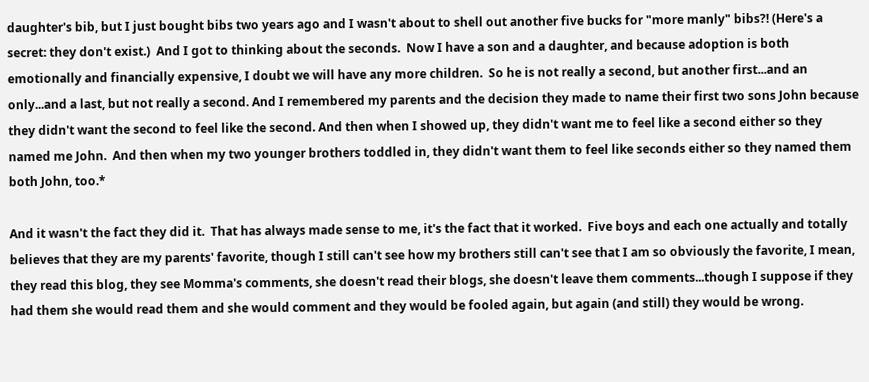daughter's bib, but I just bought bibs two years ago and I wasn't about to shell out another five bucks for "more manly" bibs?! (Here's a secret: they don't exist.)  And I got to thinking about the seconds.  Now I have a son and a daughter, and because adoption is both emotionally and financially expensive, I doubt we will have any more children.  So he is not really a second, but another first...and an only...and a last, but not really a second. And I remembered my parents and the decision they made to name their first two sons John because they didn't want the second to feel like the second. And then when I showed up, they didn't want me to feel like a second either so they named me John.  And then when my two younger brothers toddled in, they didn't want them to feel like seconds either so they named them both John, too.*

And it wasn't the fact they did it.  That has always made sense to me, it's the fact that it worked.  Five boys and each one actually and totally believes that they are my parents' favorite, though I still can't see how my brothers still can't see that I am so obviously the favorite, I mean, they read this blog, they see Momma's comments, she doesn't read their blogs, she doesn't leave them comments...though I suppose if they had them she would read them and she would comment and they would be fooled again, but again (and still) they would be wrong.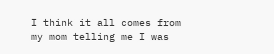I think it all comes from my mom telling me I was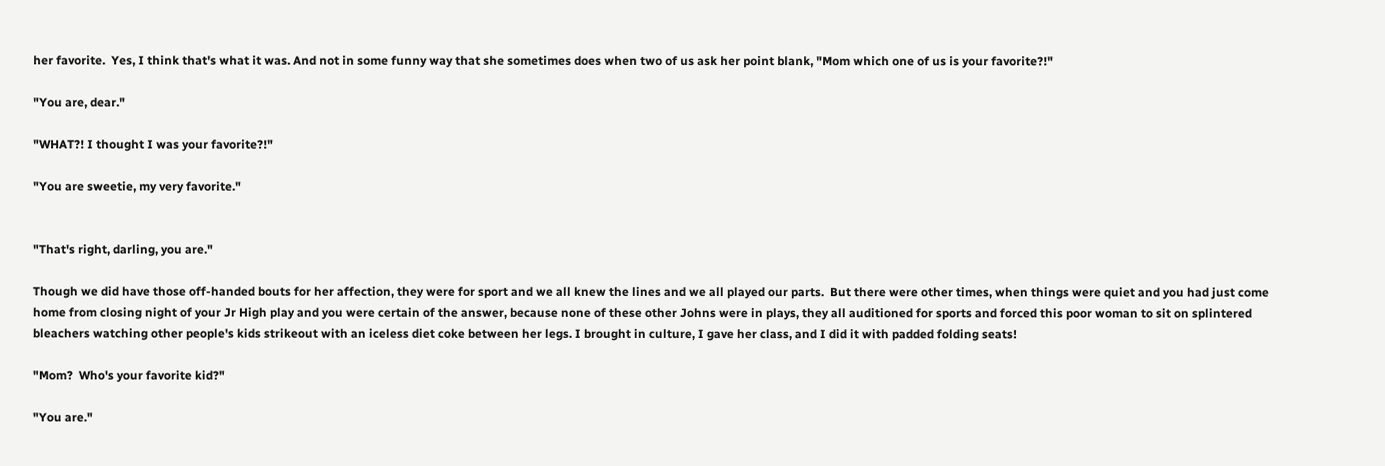her favorite.  Yes, I think that's what it was. And not in some funny way that she sometimes does when two of us ask her point blank, "Mom which one of us is your favorite?!"

"You are, dear."

"WHAT?! I thought I was your favorite?!"

"You are sweetie, my very favorite."


"That's right, darling, you are."

Though we did have those off-handed bouts for her affection, they were for sport and we all knew the lines and we all played our parts.  But there were other times, when things were quiet and you had just come home from closing night of your Jr High play and you were certain of the answer, because none of these other Johns were in plays, they all auditioned for sports and forced this poor woman to sit on splintered bleachers watching other people's kids strikeout with an iceless diet coke between her legs. I brought in culture, I gave her class, and I did it with padded folding seats!

"Mom?  Who's your favorite kid?"

"You are."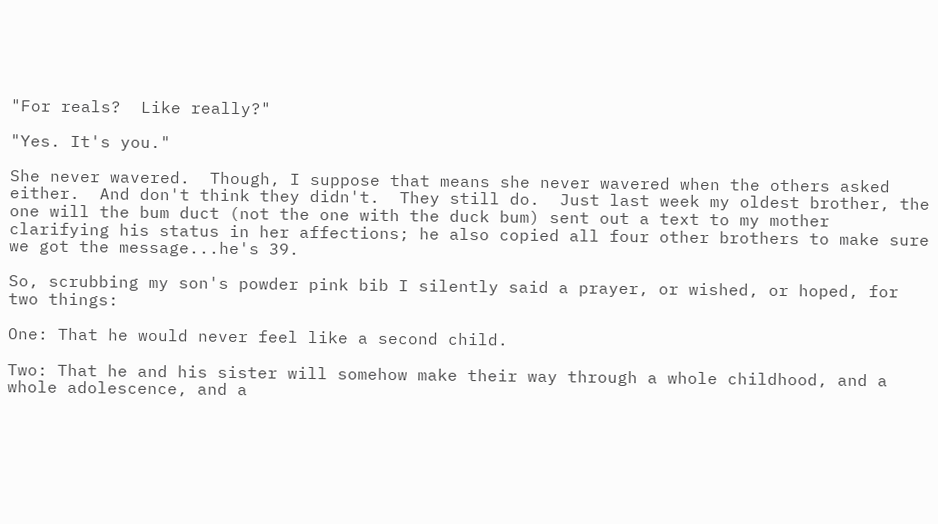"For reals?  Like really?"

"Yes. It's you."

She never wavered.  Though, I suppose that means she never wavered when the others asked either.  And don't think they didn't.  They still do.  Just last week my oldest brother, the one will the bum duct (not the one with the duck bum) sent out a text to my mother clarifying his status in her affections; he also copied all four other brothers to make sure we got the message...he's 39.

So, scrubbing my son's powder pink bib I silently said a prayer, or wished, or hoped, for two things:

One: That he would never feel like a second child.

Two: That he and his sister will somehow make their way through a whole childhood, and a whole adolescence, and a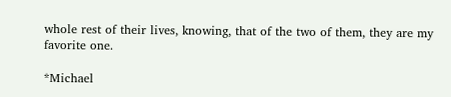whole rest of their lives, knowing, that of the two of them, they are my favorite one.

*Michael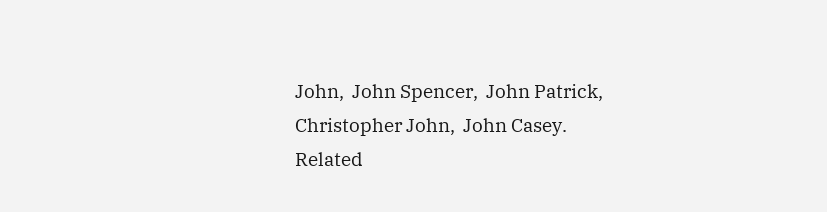John,  John Spencer,  John Patrick,  Christopher John,  John Casey.
Related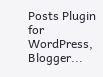Posts Plugin for WordPress, Blogger...